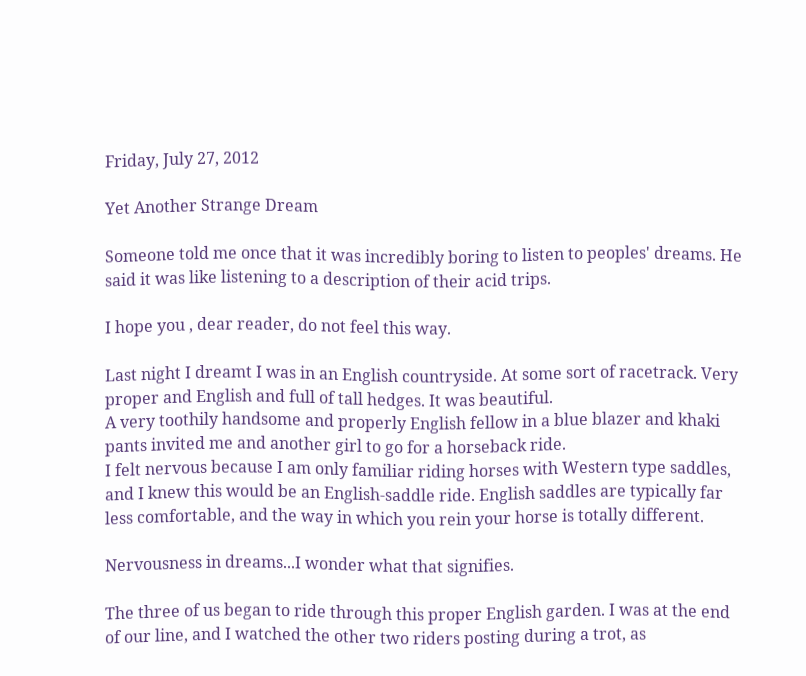Friday, July 27, 2012

Yet Another Strange Dream

Someone told me once that it was incredibly boring to listen to peoples' dreams. He said it was like listening to a description of their acid trips.

I hope you , dear reader, do not feel this way.

Last night I dreamt I was in an English countryside. At some sort of racetrack. Very proper and English and full of tall hedges. It was beautiful.
A very toothily handsome and properly English fellow in a blue blazer and khaki pants invited me and another girl to go for a horseback ride.
I felt nervous because I am only familiar riding horses with Western type saddles, and I knew this would be an English-saddle ride. English saddles are typically far less comfortable, and the way in which you rein your horse is totally different.

Nervousness in dreams...I wonder what that signifies.

The three of us began to ride through this proper English garden. I was at the end of our line, and I watched the other two riders posting during a trot, as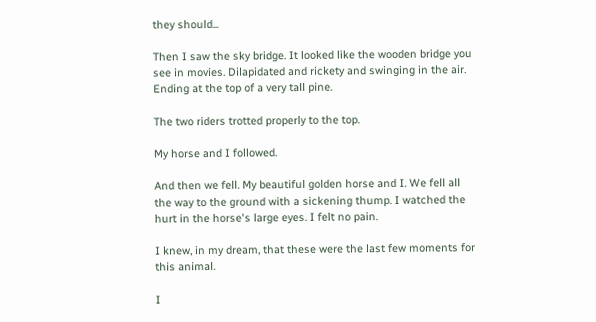they should...

Then I saw the sky bridge. It looked like the wooden bridge you see in movies. Dilapidated and rickety and swinging in the air. Ending at the top of a very tall pine.

The two riders trotted properly to the top.

My horse and I followed.

And then we fell. My beautiful golden horse and I. We fell all the way to the ground with a sickening thump. I watched the hurt in the horse's large eyes. I felt no pain.

I knew, in my dream, that these were the last few moments for this animal.

I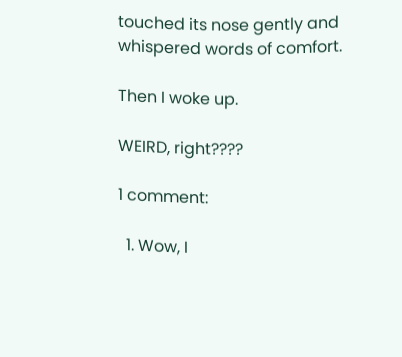touched its nose gently and whispered words of comfort.

Then I woke up.

WEIRD, right????

1 comment:

  1. Wow, I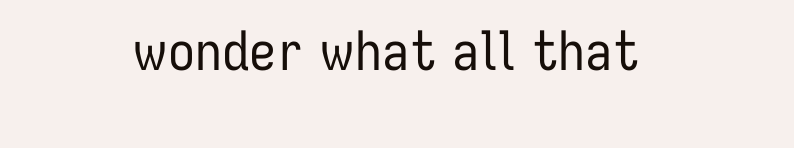wonder what all that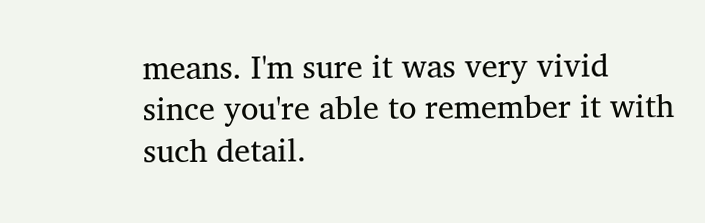means. I'm sure it was very vivid since you're able to remember it with such detail.